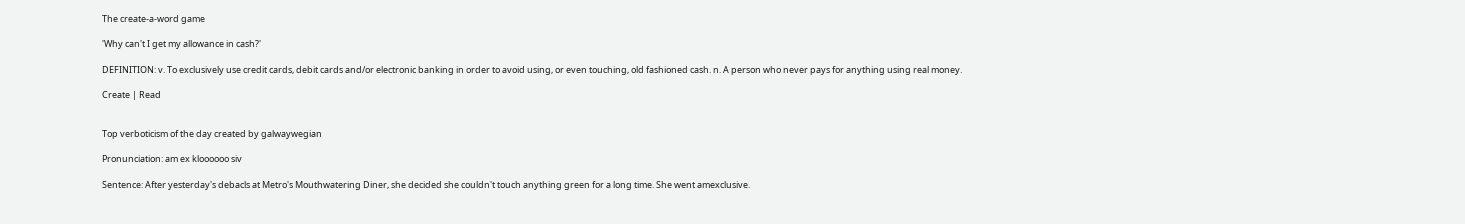The create-a-word game

'Why can't I get my allowance in cash?'

DEFINITION: v. To exclusively use credit cards, debit cards and/or electronic banking in order to avoid using, or even touching, old fashioned cash. n. A person who never pays for anything using real money.

Create | Read


Top verboticism of the day created by galwaywegian

Pronunciation: am ex kloooooo siv

Sentence: After yesterday's debacls at Metro's Mouthwatering Diner, she decided she couldn't touch anything green for a long time. She went amexclusive.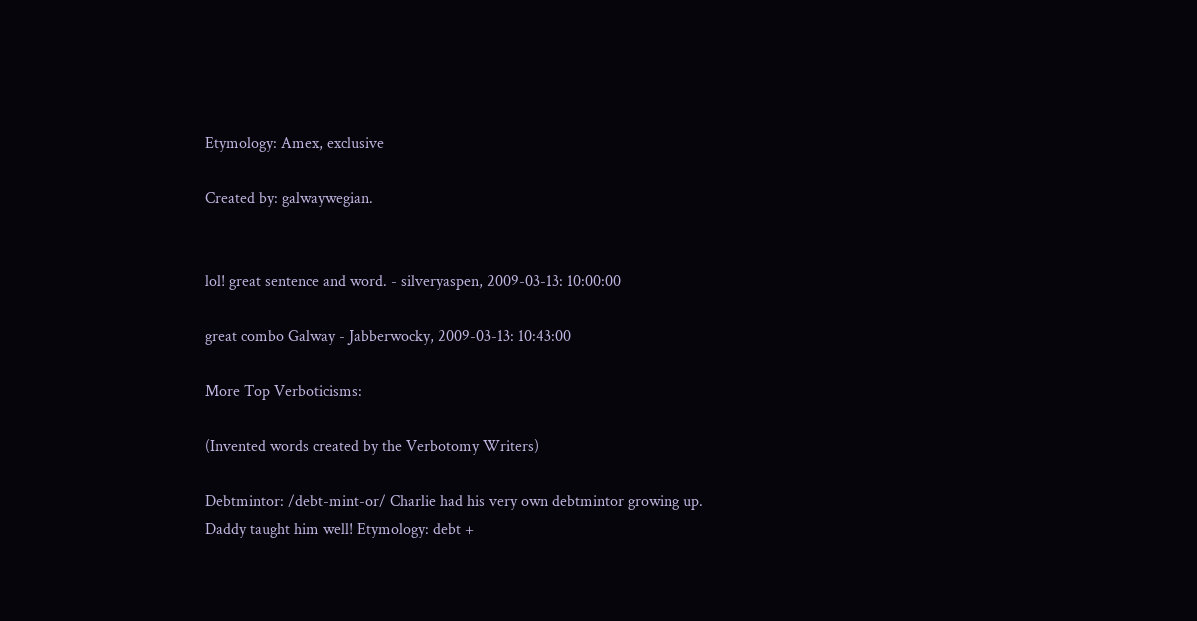Etymology: Amex, exclusive

Created by: galwaywegian.


lol! great sentence and word. - silveryaspen, 2009-03-13: 10:00:00

great combo Galway - Jabberwocky, 2009-03-13: 10:43:00

More Top Verboticisms:

(Invented words created by the Verbotomy Writers)

Debtmintor: /debt-mint-or/ Charlie had his very own debtmintor growing up. Daddy taught him well! Etymology: debt +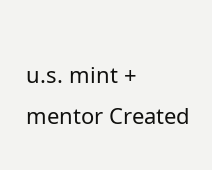u.s. mint + mentor Created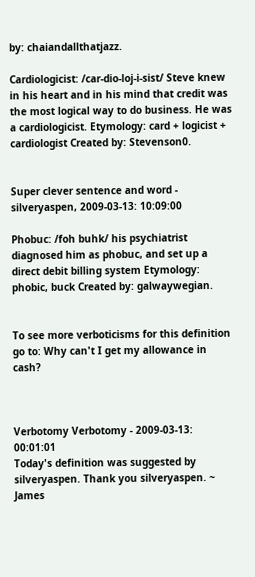by: chaiandallthatjazz.

Cardiologicist: /car-dio-loj-i-sist/ Steve knew in his heart and in his mind that credit was the most logical way to do business. He was a cardiologicist. Etymology: card + logicist + cardiologist Created by: Stevenson0.


Super clever sentence and word - silveryaspen, 2009-03-13: 10:09:00

Phobuc: /foh buhk/ his psychiatrist diagnosed him as phobuc, and set up a direct debit billing system Etymology: phobic, buck Created by: galwaywegian.


To see more verboticisms for this definition go to: Why can't I get my allowance in cash?



Verbotomy Verbotomy - 2009-03-13: 00:01:01
Today's definition was suggested by silveryaspen. Thank you silveryaspen. ~ James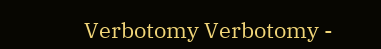Verbotomy Verbotomy -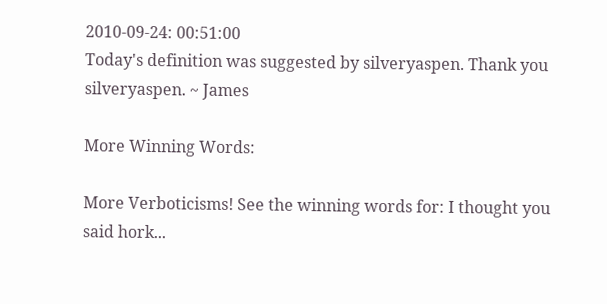2010-09-24: 00:51:00
Today's definition was suggested by silveryaspen. Thank you silveryaspen. ~ James

More Winning Words:

More Verboticisms! See the winning words for: I thought you said hork...